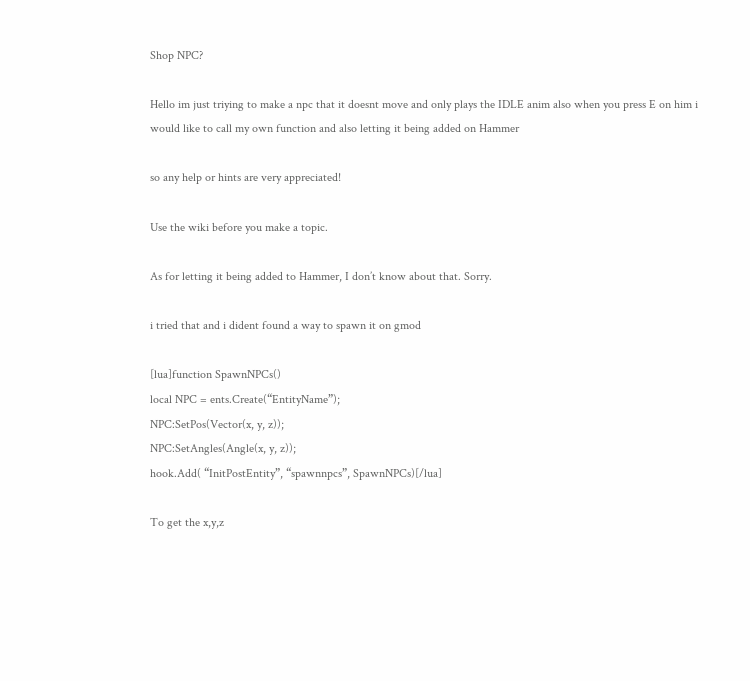Shop NPC?

Hello im just triying to make a npc that it doesnt move and only plays the IDLE anim also when you press E on him i would like to call my own function and also letting it being added on Hammer

so any help or hints are very appreciated!

Use the wiki before you make a topic.

As for letting it being added to Hammer, I don’t know about that. Sorry.

i tried that and i dident found a way to spawn it on gmod

[lua]function SpawnNPCs()
local NPC = ents.Create(“EntityName”);
NPC:SetPos(Vector(x, y, z));
NPC:SetAngles(Angle(x, y, z));
hook.Add( “InitPostEntity”, “spawnnpcs”, SpawnNPCs)[/lua]

To get the x,y,z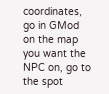coordinates, go in GMod on the map you want the NPC on, go to the spot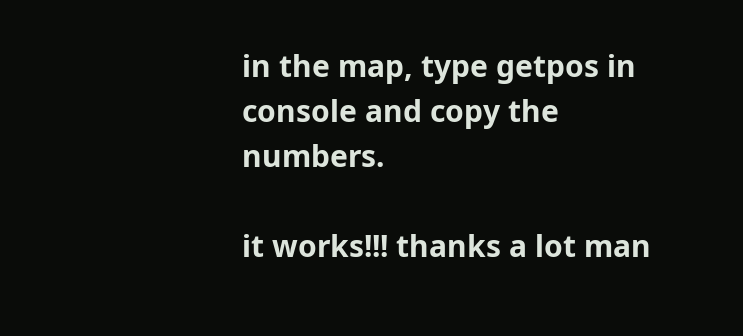in the map, type getpos in console and copy the numbers.

it works!!! thanks a lot man